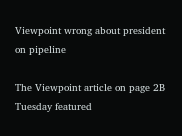Viewpoint wrong about president on pipeline

The Viewpoint article on page 2B Tuesday featured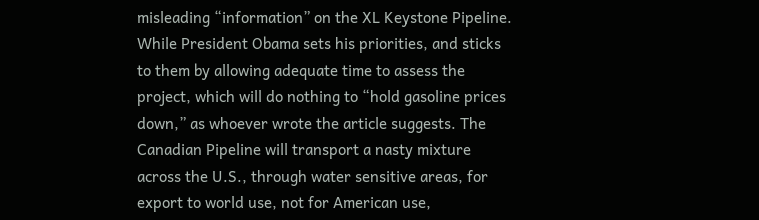misleading “information” on the XL Keystone Pipeline. While President Obama sets his priorities, and sticks to them by allowing adequate time to assess the project, which will do nothing to “hold gasoline prices down,” as whoever wrote the article suggests. The Canadian Pipeline will transport a nasty mixture across the U.S., through water sensitive areas, for export to world use, not for American use,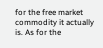for the free market commodity it actually is. As for the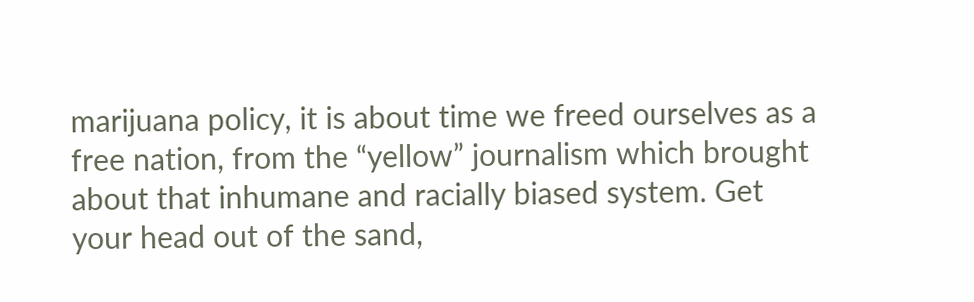marijuana policy, it is about time we freed ourselves as a free nation, from the “yellow” journalism which brought about that inhumane and racially biased system. Get your head out of the sand,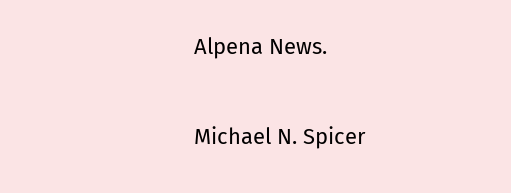Alpena News.

Michael N. Spicer